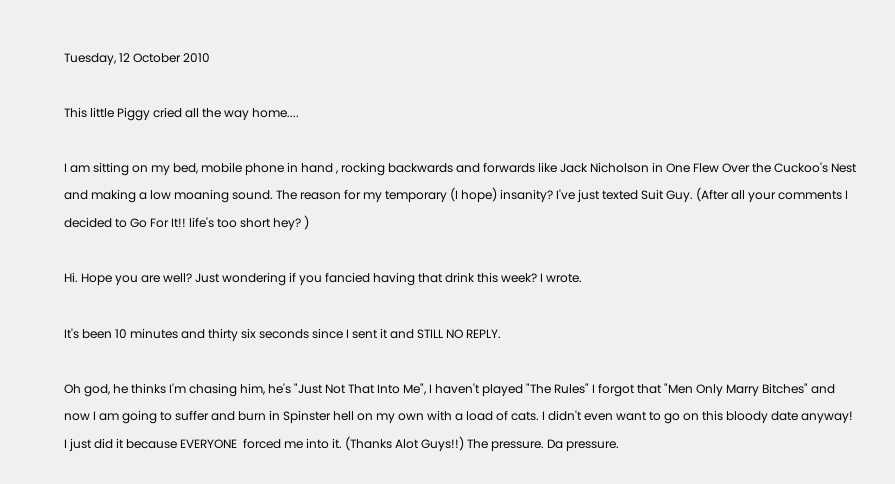Tuesday, 12 October 2010

This little Piggy cried all the way home....

I am sitting on my bed, mobile phone in hand , rocking backwards and forwards like Jack Nicholson in One Flew Over the Cuckoo's Nest and making a low moaning sound. The reason for my temporary (I hope) insanity? I've just texted Suit Guy. (After all your comments I decided to Go For It!! life's too short hey? )

Hi. Hope you are well? Just wondering if you fancied having that drink this week? I wrote.

It's been 10 minutes and thirty six seconds since I sent it and STILL NO REPLY.

Oh god, he thinks I'm chasing him, he's "Just Not That Into Me", I haven't played "The Rules" I forgot that "Men Only Marry Bitches" and now I am going to suffer and burn in Spinster hell on my own with a load of cats. I didn't even want to go on this bloody date anyway! I just did it because EVERYONE  forced me into it. (Thanks Alot Guys!!) The pressure. Da pressure.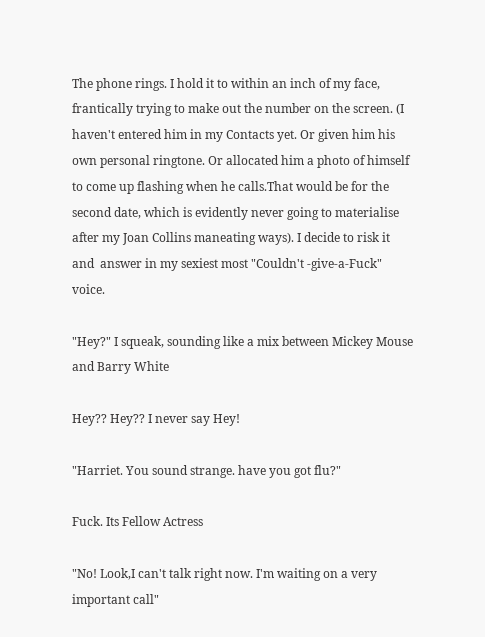The phone rings. I hold it to within an inch of my face, frantically trying to make out the number on the screen. (I haven't entered him in my Contacts yet. Or given him his own personal ringtone. Or allocated him a photo of himself to come up flashing when he calls.That would be for the second date, which is evidently never going to materialise after my Joan Collins maneating ways). I decide to risk it and  answer in my sexiest most "Couldn't -give-a-Fuck" voice.

"Hey?" I squeak, sounding like a mix between Mickey Mouse and Barry White

Hey?? Hey?? I never say Hey!

"Harriet. You sound strange. have you got flu?"

Fuck. Its Fellow Actress

"No! Look,I can't talk right now. I'm waiting on a very important call"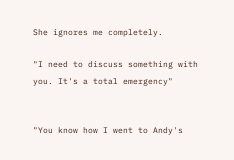She ignores me completely.

"I need to discuss something with you. It's a total emergency"


"You know how I went to Andy's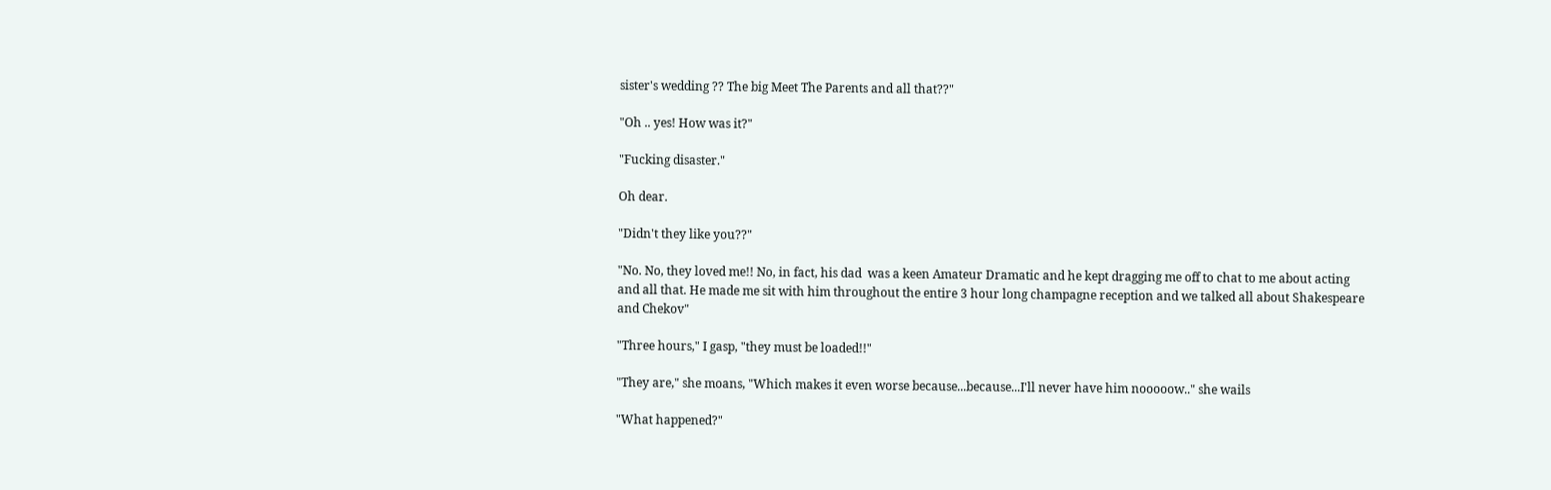sister's wedding ?? The big Meet The Parents and all that??"

"Oh .. yes! How was it?"

"Fucking disaster."

Oh dear.

"Didn't they like you??"

"No. No, they loved me!! No, in fact, his dad  was a keen Amateur Dramatic and he kept dragging me off to chat to me about acting and all that. He made me sit with him throughout the entire 3 hour long champagne reception and we talked all about Shakespeare and Chekov"

"Three hours," I gasp, "they must be loaded!!"

"They are," she moans, "Which makes it even worse because...because...I'll never have him nooooow.." she wails

"What happened?"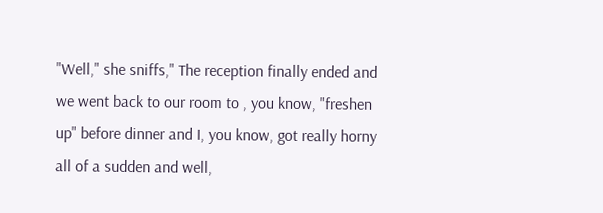"Well," she sniffs," The reception finally ended and we went back to our room to , you know, "freshen up" before dinner and I, you know, got really horny all of a sudden and well,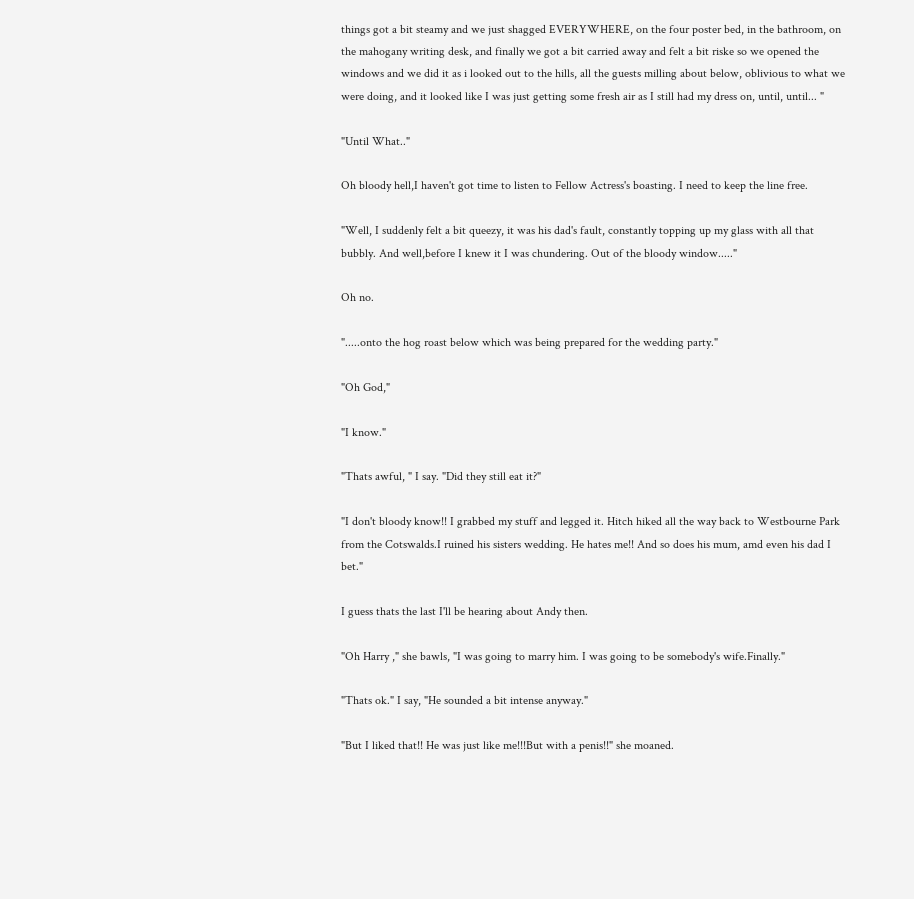things got a bit steamy and we just shagged EVERYWHERE, on the four poster bed, in the bathroom, on the mahogany writing desk, and finally we got a bit carried away and felt a bit riske so we opened the windows and we did it as i looked out to the hills, all the guests milling about below, oblivious to what we were doing, and it looked like I was just getting some fresh air as I still had my dress on, until, until... "

"Until What.."

Oh bloody hell,I haven't got time to listen to Fellow Actress's boasting. I need to keep the line free.

"Well, I suddenly felt a bit queezy, it was his dad's fault, constantly topping up my glass with all that bubbly. And well,before I knew it I was chundering. Out of the bloody window....."

Oh no.

".....onto the hog roast below which was being prepared for the wedding party."

"Oh God,"

"I know."

"Thats awful, " I say. "Did they still eat it?"

"I don't bloody know!! I grabbed my stuff and legged it. Hitch hiked all the way back to Westbourne Park from the Cotswalds.I ruined his sisters wedding. He hates me!! And so does his mum, amd even his dad I bet."

I guess thats the last I'll be hearing about Andy then.

"Oh Harry ," she bawls, "I was going to marry him. I was going to be somebody's wife.Finally."

"Thats ok." I say, "He sounded a bit intense anyway."

"But I liked that!! He was just like me!!!But with a penis!!" she moaned.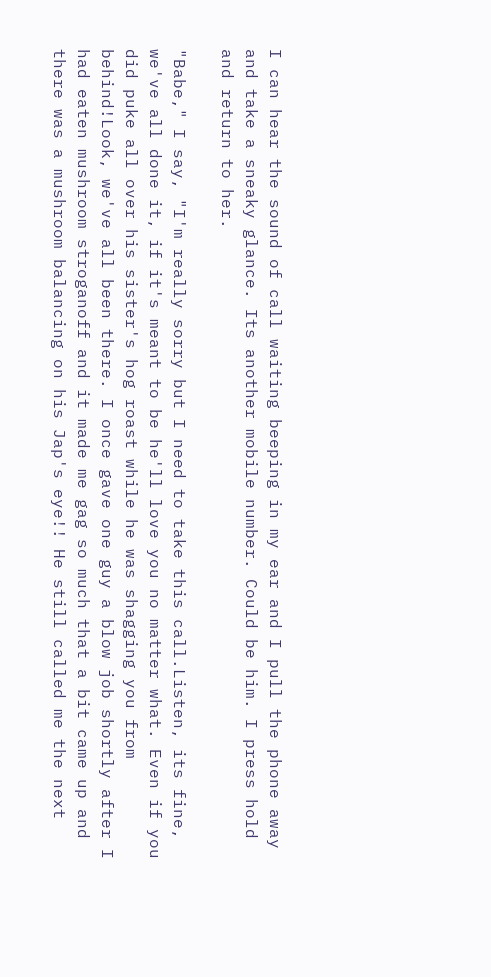I can hear the sound of call waiting beeping in my ear and I pull the phone away and take a sneaky glance. Its another mobile number. Could be him. I press hold and return to her.

"Babe," I say, "I'm really sorry but I need to take this call.Listen, its fine, we've all done it, if it's meant to be he'll love you no matter what. Even if you did puke all over his sister's hog roast while he was shagging you from behind!Look, we've all been there. I once gave one guy a blow job shortly after I had eaten mushroom stroganoff and it made me gag so much that a bit came up and there was a mushroom balancing on his Jap's eye!! He still called me the next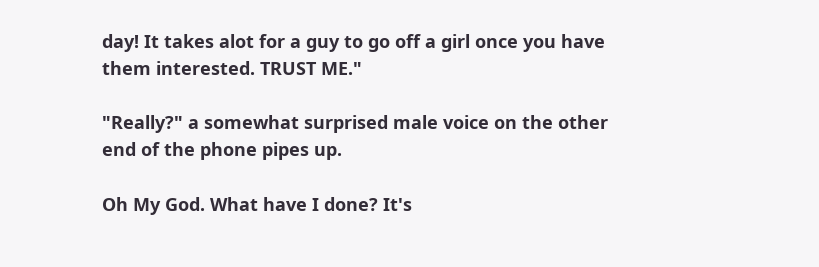day! It takes alot for a guy to go off a girl once you have them interested. TRUST ME."

"Really?" a somewhat surprised male voice on the other end of the phone pipes up.

Oh My God. What have I done? It's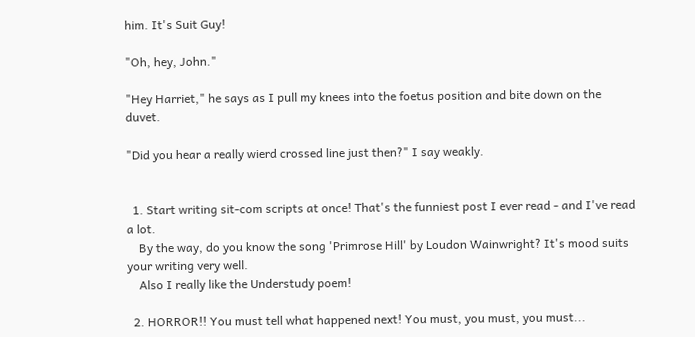him. It's Suit Guy!

"Oh, hey, John."

"Hey Harriet," he says as I pull my knees into the foetus position and bite down on the duvet.

"Did you hear a really wierd crossed line just then?" I say weakly.


  1. Start writing sit-com scripts at once! That's the funniest post I ever read - and I've read a lot.
    By the way, do you know the song 'Primrose Hill' by Loudon Wainwright? It's mood suits your writing very well.
    Also I really like the Understudy poem!

  2. HORROR!! You must tell what happened next! You must, you must, you must...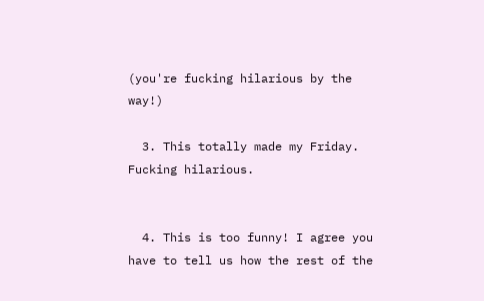(you're fucking hilarious by the way!)

  3. This totally made my Friday. Fucking hilarious.


  4. This is too funny! I agree you have to tell us how the rest of the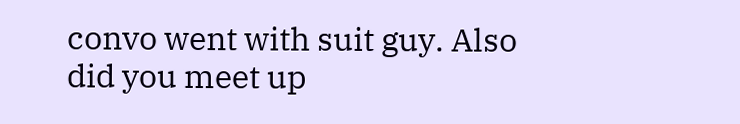convo went with suit guy. Also did you meet up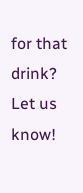for that drink? Let us know!